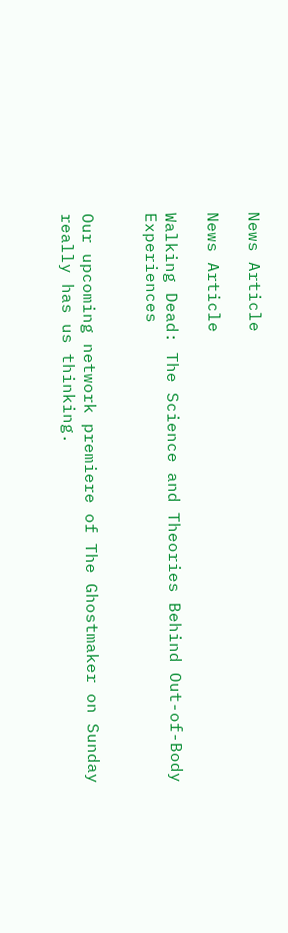News Article

News Article

Walking Dead: The Science and Theories Behind Out-of-Body Experiences


Our upcoming network premiere of The Ghostmaker on Sunday really has us thinking.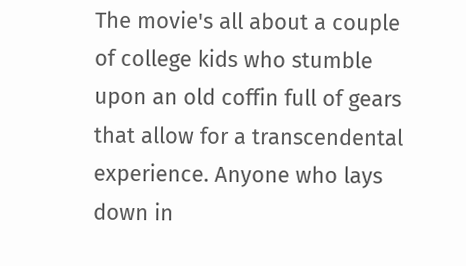The movie's all about a couple of college kids who stumble upon an old coffin full of gears that allow for a transcendental experience. Anyone who lays down in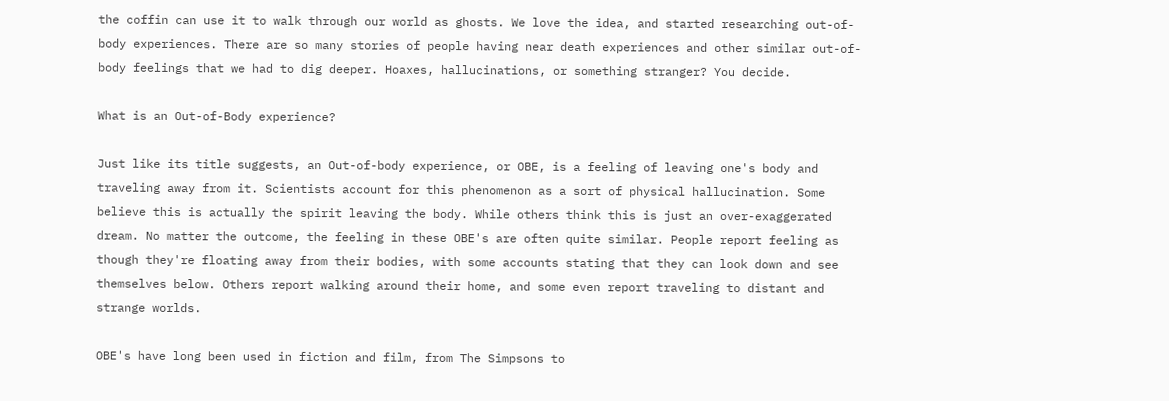the coffin can use it to walk through our world as ghosts. We love the idea, and started researching out-of-body experiences. There are so many stories of people having near death experiences and other similar out-of-body feelings that we had to dig deeper. Hoaxes, hallucinations, or something stranger? You decide.

What is an Out-of-Body experience?

Just like its title suggests, an Out-of-body experience, or OBE, is a feeling of leaving one's body and traveling away from it. Scientists account for this phenomenon as a sort of physical hallucination. Some believe this is actually the spirit leaving the body. While others think this is just an over-exaggerated dream. No matter the outcome, the feeling in these OBE's are often quite similar. People report feeling as though they're floating away from their bodies, with some accounts stating that they can look down and see themselves below. Others report walking around their home, and some even report traveling to distant and strange worlds.

OBE's have long been used in fiction and film, from The Simpsons to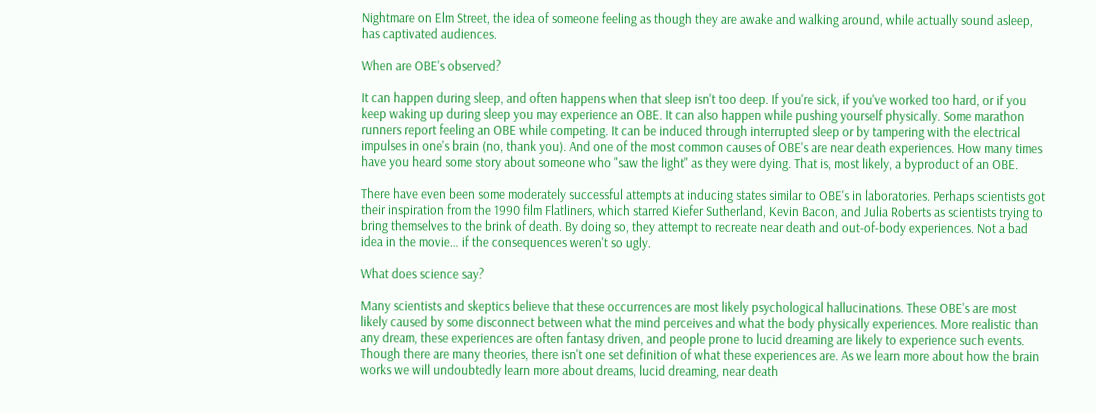Nightmare on Elm Street, the idea of someone feeling as though they are awake and walking around, while actually sound asleep, has captivated audiences.

When are OBE's observed?

It can happen during sleep, and often happens when that sleep isn't too deep. If you're sick, if you've worked too hard, or if you keep waking up during sleep you may experience an OBE. It can also happen while pushing yourself physically. Some marathon runners report feeling an OBE while competing. It can be induced through interrupted sleep or by tampering with the electrical impulses in one's brain (no, thank you). And one of the most common causes of OBE's are near death experiences. How many times have you heard some story about someone who "saw the light" as they were dying. That is, most likely, a byproduct of an OBE.

There have even been some moderately successful attempts at inducing states similar to OBE's in laboratories. Perhaps scientists got their inspiration from the 1990 film Flatliners, which starred Kiefer Sutherland, Kevin Bacon, and Julia Roberts as scientists trying to bring themselves to the brink of death. By doing so, they attempt to recreate near death and out-of-body experiences. Not a bad idea in the movie… if the consequences weren't so ugly.

What does science say?

Many scientists and skeptics believe that these occurrences are most likely psychological hallucinations. These OBE's are most likely caused by some disconnect between what the mind perceives and what the body physically experiences. More realistic than any dream, these experiences are often fantasy driven, and people prone to lucid dreaming are likely to experience such events. Though there are many theories, there isn't one set definition of what these experiences are. As we learn more about how the brain works we will undoubtedly learn more about dreams, lucid dreaming, near death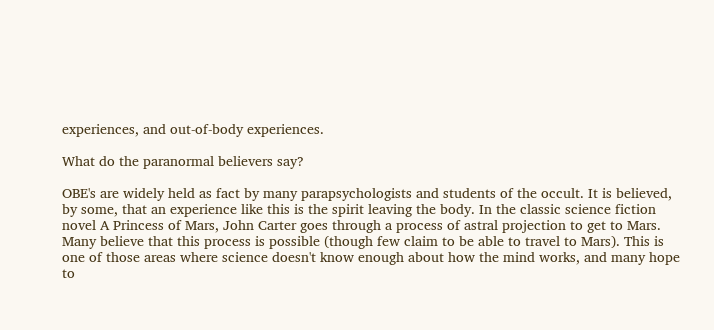experiences, and out-of-body experiences.

What do the paranormal believers say?

OBE's are widely held as fact by many parapsychologists and students of the occult. It is believed, by some, that an experience like this is the spirit leaving the body. In the classic science fiction novel A Princess of Mars, John Carter goes through a process of astral projection to get to Mars. Many believe that this process is possible (though few claim to be able to travel to Mars). This is one of those areas where science doesn't know enough about how the mind works, and many hope to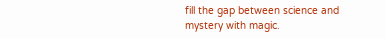fill the gap between science and mystery with magic.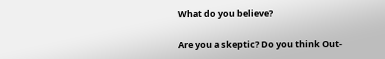What do you believe?

Are you a skeptic? Do you think Out-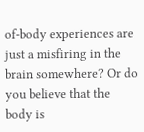of-body experiences are just a misfiring in the brain somewhere? Or do you believe that the body is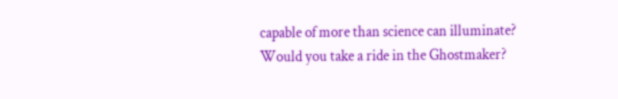capable of more than science can illuminate? Would you take a ride in the Ghostmaker?